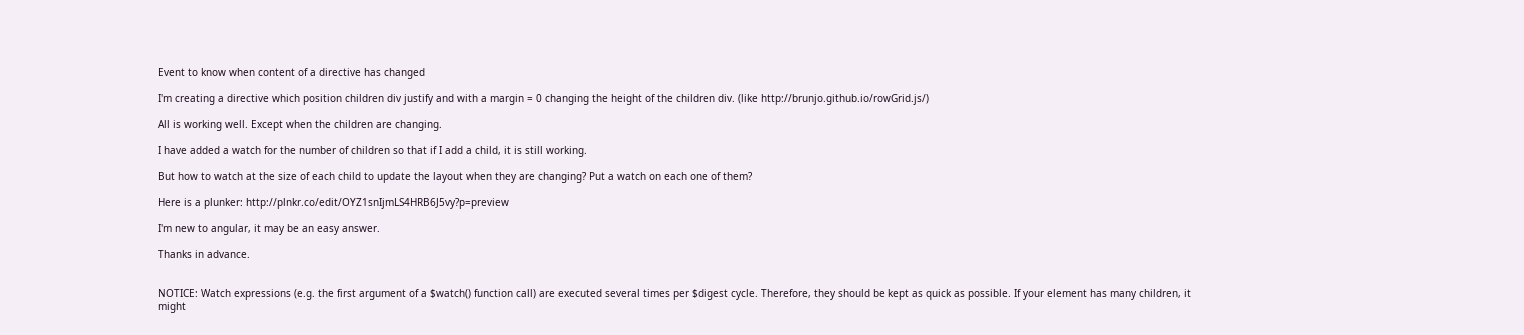Event to know when content of a directive has changed

I'm creating a directive which position children div justify and with a margin = 0 changing the height of the children div. (like http://brunjo.github.io/rowGrid.js/)

All is working well. Except when the children are changing.

I have added a watch for the number of children so that if I add a child, it is still working.

But how to watch at the size of each child to update the layout when they are changing? Put a watch on each one of them?

Here is a plunker: http://plnkr.co/edit/OYZ1snIjmLS4HRB6J5vy?p=preview

I'm new to angular, it may be an easy answer.

Thanks in advance.


NOTICE: Watch expressions (e.g. the first argument of a $watch() function call) are executed several times per $digest cycle. Therefore, they should be kept as quick as possible. If your element has many children, it might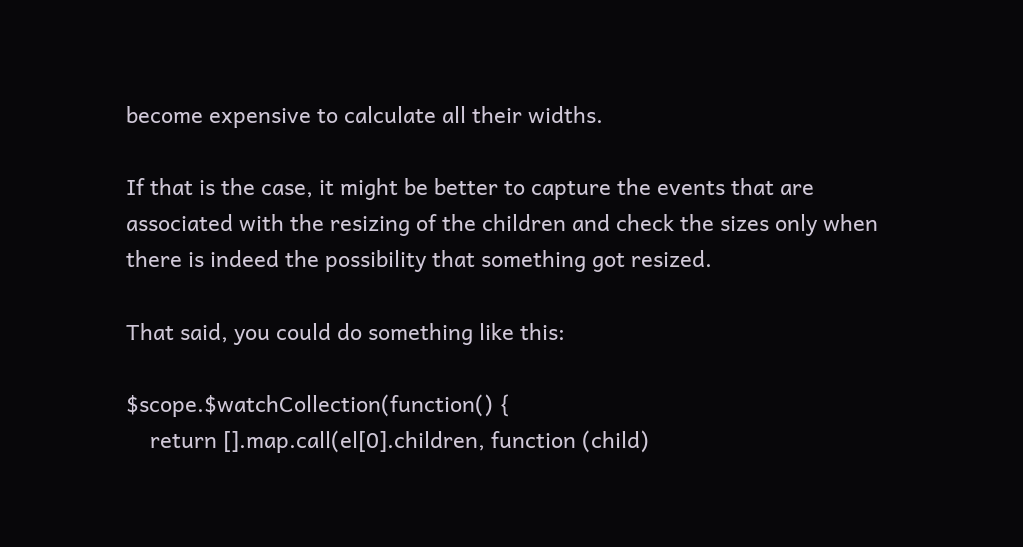become expensive to calculate all their widths.

If that is the case, it might be better to capture the events that are associated with the resizing of the children and check the sizes only when there is indeed the possibility that something got resized.

That said, you could do something like this:

$scope.$watchCollection(function() {
    return [].map.call(el[0].children, function (child)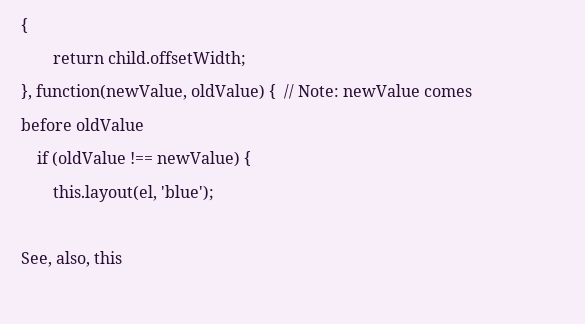{
        return child.offsetWidth;
}, function(newValue, oldValue) {  // Note: newValue comes before oldValue
    if (oldValue !== newValue) {
        this.layout(el, 'blue');

See, also, this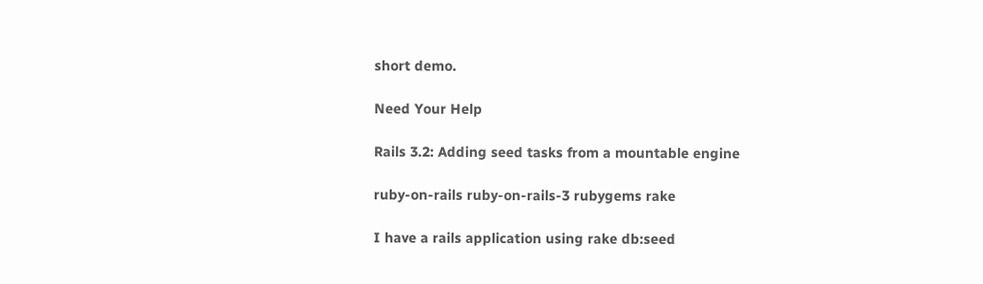short demo.

Need Your Help

Rails 3.2: Adding seed tasks from a mountable engine

ruby-on-rails ruby-on-rails-3 rubygems rake

I have a rails application using rake db:seed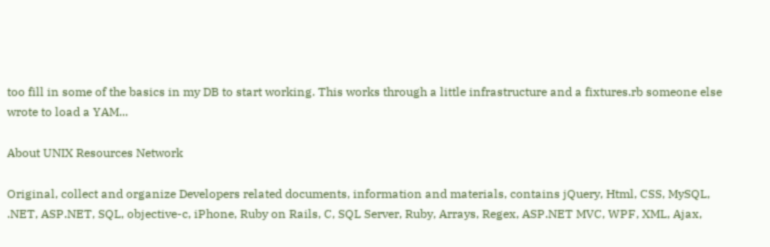too fill in some of the basics in my DB to start working. This works through a little infrastructure and a fixtures.rb someone else wrote to load a YAM...

About UNIX Resources Network

Original, collect and organize Developers related documents, information and materials, contains jQuery, Html, CSS, MySQL, .NET, ASP.NET, SQL, objective-c, iPhone, Ruby on Rails, C, SQL Server, Ruby, Arrays, Regex, ASP.NET MVC, WPF, XML, Ajax,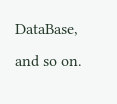DataBase, and so on.